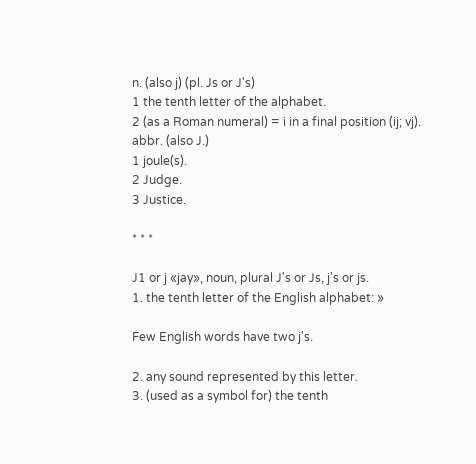n. (also j) (pl. Js or J's)
1 the tenth letter of the alphabet.
2 (as a Roman numeral) = i in a final position (ij; vj).
abbr. (also J.)
1 joule(s).
2 Judge.
3 Justice.

* * *

J1 or j «jay», noun, plural J's or Js, j's or js.
1. the tenth letter of the English alphabet: »

Few English words have two j's.

2. any sound represented by this letter.
3. (used as a symbol for) the tenth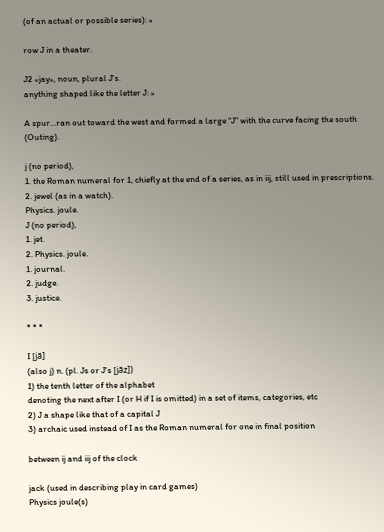(of an actual or possible series): »

row J in a theater.

J2 «jay», noun, plural J's.
anything shaped like the letter J: »

A spur…ran out toward the west and formed a large “J” with the curve facing the south (Outing).

j (no period),
1. the Roman numeral for 1, chiefly at the end of a series, as in iij, still used in prescriptions.
2. jewel (as in a watch).
Physics. joule.
J (no period),
1. jet.
2. Physics. joule.
1. journal.
2. judge.
3. justice.

* * *

I [jā]
(also j) n. (pl. Js or J's [jāz])
1) the tenth letter of the alphabet
denoting the next after I (or H if I is omitted) in a set of items, categories, etc
2) J a shape like that of a capital J
3) archaic used instead of I as the Roman numeral for one in final position

between ij and iij of the clock

jack (used in describing play in card games)
Physics joule(s)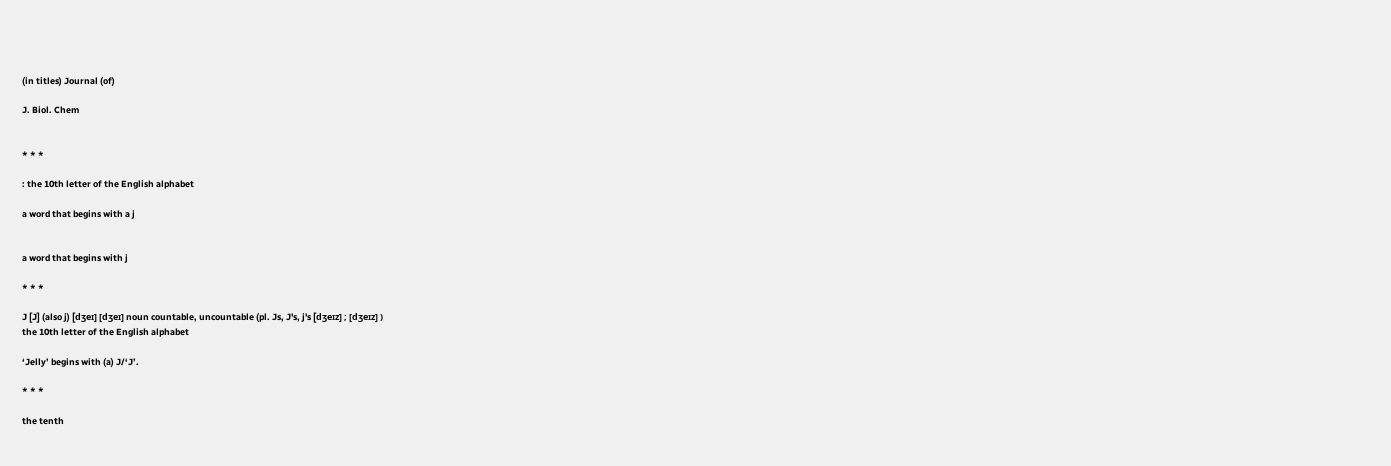(in titles) Journal (of)

J. Biol. Chem


* * *

: the 10th letter of the English alphabet

a word that begins with a j


a word that begins with j

* * *

J [J] (also j) [dʒeɪ] [dʒeɪ] noun countable, uncountable (pl. Js, J's, j's [dʒeɪz] ; [dʒeɪz] )
the 10th letter of the English alphabet

‘Jelly’ begins with (a) J/‘J’.

* * *

the tenth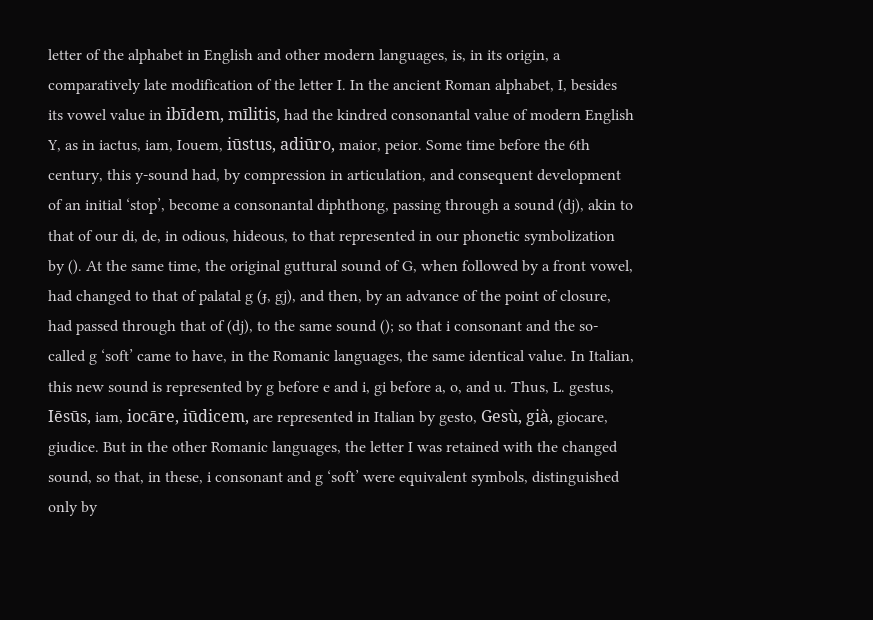letter of the alphabet in English and other modern languages, is, in its origin, a comparatively late modification of the letter I. In the ancient Roman alphabet, I, besides its vowel value in ibīdem, mīlitis, had the kindred consonantal value of modern English Y, as in iactus, iam, Iouem, iūstus, adiūro, maior, peior. Some time before the 6th century, this y-sound had, by compression in articulation, and consequent development of an initial ‘stop’, become a consonantal diphthong, passing through a sound (dj), akin to that of our di, de, in odious, hideous, to that represented in our phonetic symbolization by (). At the same time, the original guttural sound of G, when followed by a front vowel, had changed to that of palatal g (ɟ, gj), and then, by an advance of the point of closure, had passed through that of (dj), to the same sound (); so that i consonant and the so-called g ‘soft’ came to have, in the Romanic languages, the same identical value. In Italian, this new sound is represented by g before e and i, gi before a, o, and u. Thus, L. gestus, Iēsūs, iam, iocāre, iūdicem, are represented in Italian by gesto, Gesù, già, giocare, giudice. But in the other Romanic languages, the letter I was retained with the changed sound, so that, in these, i consonant and g ‘soft’ were equivalent symbols, distinguished only by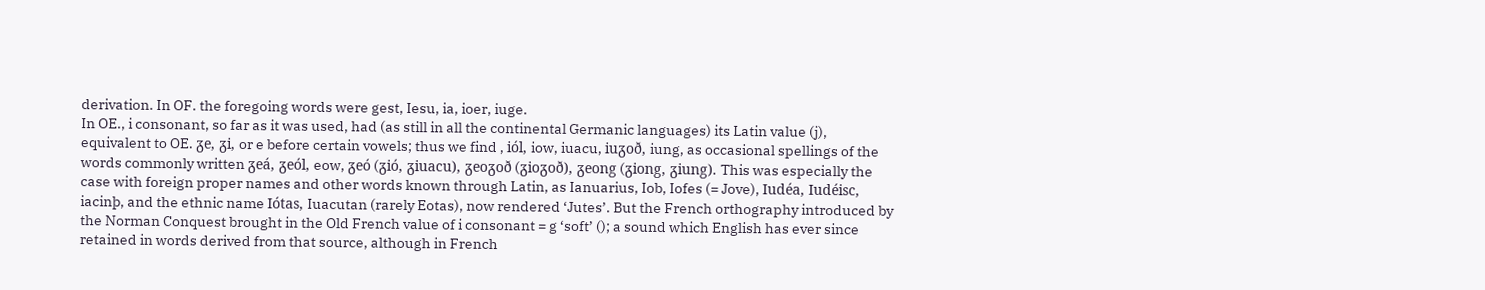derivation. In OF. the foregoing words were gest, Iesu, ia, ioer, iuge.
In OE., i consonant, so far as it was used, had (as still in all the continental Germanic languages) its Latin value (j), equivalent to OE. ᵹe, ᵹi, or e before certain vowels; thus we find , iól, iow, iuacu, iuᵹoð, iung, as occasional spellings of the words commonly written ᵹeá, ᵹeól, eow, ᵹeó (ᵹió, ᵹiuacu), ᵹeoᵹoð (ᵹioᵹoð), ᵹeong (ᵹiong, ᵹiung). This was especially the case with foreign proper names and other words known through Latin, as Ianuarius, Iob, Iofes (= Jove), Iudéa, Iudéisc, iacinþ, and the ethnic name Iótas, Iuacutan (rarely Eotas), now rendered ‘Jutes’. But the French orthography introduced by the Norman Conquest brought in the Old French value of i consonant = g ‘soft’ (); a sound which English has ever since retained in words derived from that source, although in French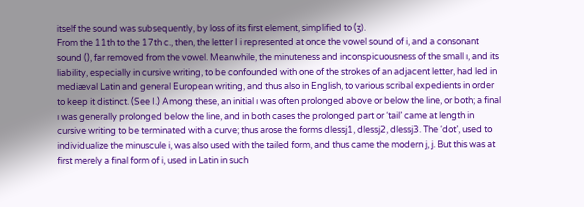itself the sound was subsequently, by loss of its first element, simplified to (ʒ).
From the 11th to the 17th c., then, the letter I i represented at once the vowel sound of i, and a consonant sound (), far removed from the vowel. Meanwhile, the minuteness and inconspicuousness of the small ı, and its liability, especially in cursive writing, to be confounded with one of the strokes of an adjacent letter, had led in mediæval Latin and general European writing, and thus also in English, to various scribal expedients in order to keep it distinct. (See I.) Among these, an initial ı was often prolonged above or below the line, or both; a final ı was generally prolonged below the line, and in both cases the prolonged part or ‘tail’ came at length in cursive writing to be terminated with a curve; thus arose the forms dlessj1, dlessj2, dlessj3. The ‘dot’, used to individualize the minuscule i, was also used with the tailed form, and thus came the modern j, j. But this was at first merely a final form of i, used in Latin in such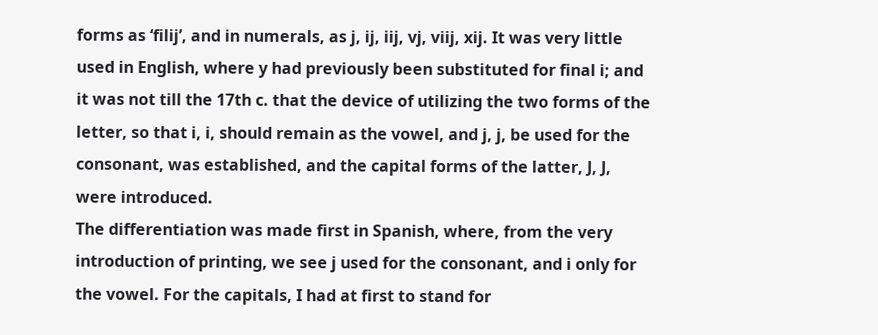forms as ‘filij’, and in numerals, as j, ij, iij, vj, viij, xij. It was very little used in English, where y had previously been substituted for final i; and it was not till the 17th c. that the device of utilizing the two forms of the letter, so that i, i, should remain as the vowel, and j, j, be used for the consonant, was established, and the capital forms of the latter, J, J, were introduced.
The differentiation was made first in Spanish, where, from the very introduction of printing, we see j used for the consonant, and i only for the vowel. For the capitals, I had at first to stand for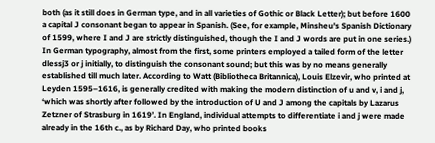both (as it still does in German type, and in all varieties of Gothic or Black Letter); but before 1600 a capital J consonant began to appear in Spanish. (See, for example, Minsheu's Spanish Dictionary of 1599, where I and J are strictly distinguished, though the I and J words are put in one series.) In German typography, almost from the first, some printers employed a tailed form of the letter dlessj3 or j initially, to distinguish the consonant sound; but this was by no means generally established till much later. According to Watt (Bibliotheca Britannica), Louis Elzevir, who printed at Leyden 1595–1616, is generally credited with making the modern distinction of u and v, i and j, ‘which was shortly after followed by the introduction of U and J among the capitals by Lazarus Zetzner of Strasburg in 1619’. In England, individual attempts to differentiate i and j were made already in the 16th c., as by Richard Day, who printed books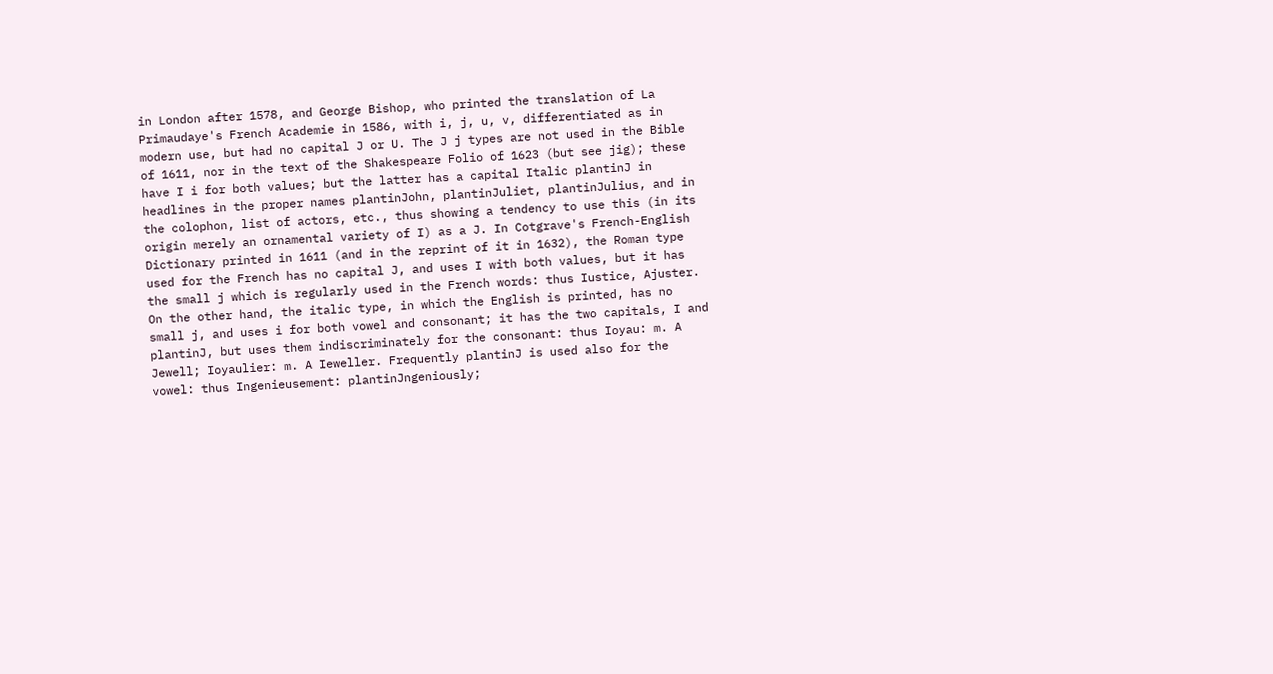in London after 1578, and George Bishop, who printed the translation of La Primaudaye's French Academie in 1586, with i, j, u, v, differentiated as in modern use, but had no capital J or U. The J j types are not used in the Bible of 1611, nor in the text of the Shakespeare Folio of 1623 (but see jig); these have I i for both values; but the latter has a capital Italic plantinJ in headlines in the proper names plantinJohn, plantinJuliet, plantinJulius, and in the colophon, list of actors, etc., thus showing a tendency to use this (in its origin merely an ornamental variety of I) as a J. In Cotgrave's French-English Dictionary printed in 1611 (and in the reprint of it in 1632), the Roman type used for the French has no capital J, and uses I with both values, but it has the small j which is regularly used in the French words: thus Iustice, Ajuster. On the other hand, the italic type, in which the English is printed, has no small j, and uses i for both vowel and consonant; it has the two capitals, I and plantinJ, but uses them indiscriminately for the consonant: thus Ioyau: m. A Jewell; Ioyaulier: m. A Ieweller. Frequently plantinJ is used also for the vowel: thus Ingenieusement: plantinJngeniously;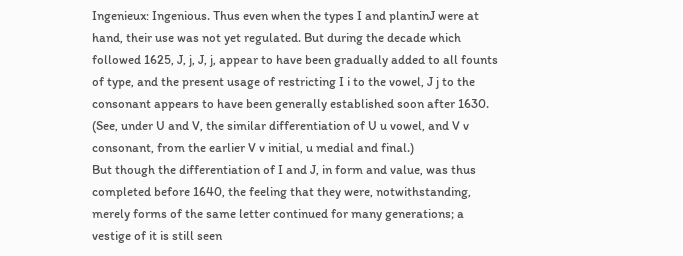Ingenieux: Ingenious. Thus even when the types I and plantinJ were at hand, their use was not yet regulated. But during the decade which followed 1625, J, j, J, j, appear to have been gradually added to all founts of type, and the present usage of restricting I i to the vowel, J j to the consonant appears to have been generally established soon after 1630. (See, under U and V, the similar differentiation of U u vowel, and V v consonant, from the earlier V v initial, u medial and final.)
But though the differentiation of I and J, in form and value, was thus completed before 1640, the feeling that they were, notwithstanding, merely forms of the same letter continued for many generations; a vestige of it is still seen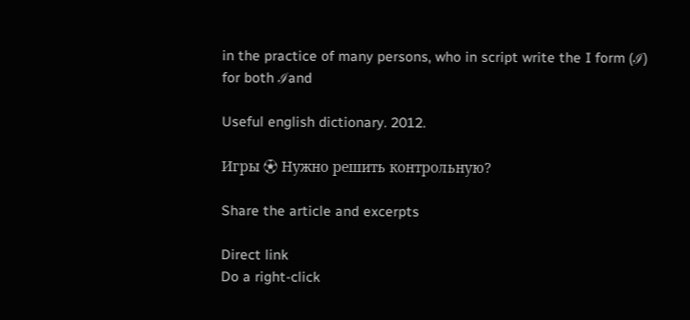in the practice of many persons, who in script write the I form (ℐ) for both ℐand

Useful english dictionary. 2012.

Игры ⚽ Нужно решить контрольную?

Share the article and excerpts

Direct link
Do a right-click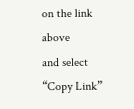on the link above
and select “Copy Link”